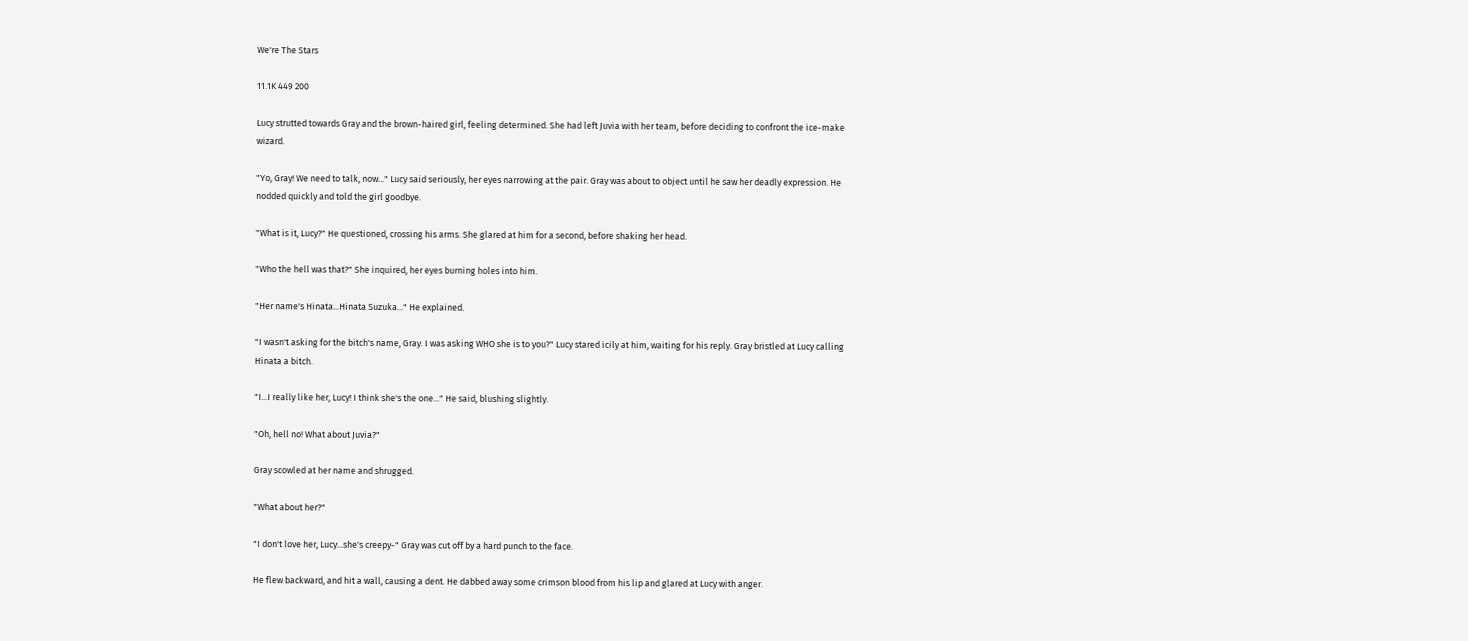We're The Stars

11.1K 449 200

Lucy strutted towards Gray and the brown-haired girl, feeling determined. She had left Juvia with her team, before deciding to confront the ice-make wizard.

"Yo, Gray! We need to talk, now..." Lucy said seriously, her eyes narrowing at the pair. Gray was about to object until he saw her deadly expression. He nodded quickly and told the girl goodbye.

"What is it, Lucy?" He questioned, crossing his arms. She glared at him for a second, before shaking her head.

"Who the hell was that?" She inquired, her eyes burning holes into him.

"Her name's Hinata...Hinata Suzuka..." He explained.

"I wasn't asking for the bitch's name, Gray. I was asking WHO she is to you?" Lucy stared icily at him, waiting for his reply. Gray bristled at Lucy calling Hinata a bitch.

"I...I really like her, Lucy! I think she's the one..." He said, blushing slightly.

"Oh, hell no! What about Juvia?"

Gray scowled at her name and shrugged.

"What about her?"

"I don't love her, Lucy...she's creepy-" Gray was cut off by a hard punch to the face.

He flew backward, and hit a wall, causing a dent. He dabbed away some crimson blood from his lip and glared at Lucy with anger.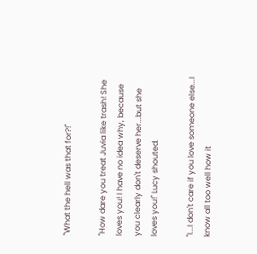"What the hell was that for?!"

"How dare you treat Juvia like trash! She loves you! I have no idea why, because you clearly don't deserve her...but she loves you!" Lucy shouted.

"I...I don't care if you love someone else...I know all too well how it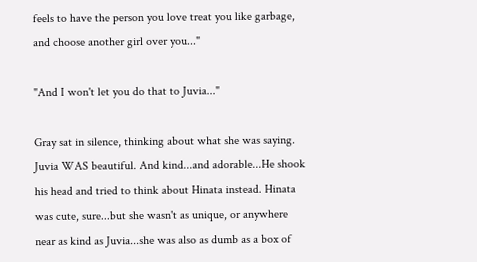feels to have the person you love treat you like garbage, and choose another girl over you..."

"And I won't let you do that to Juvia..."

Gray sat in silence, thinking about what she was saying. Juvia WAS beautiful. And kind...and adorable...He shook his head and tried to think about Hinata instead. Hinata was cute, sure...but she wasn't as unique, or anywhere near as kind as Juvia...she was also as dumb as a box of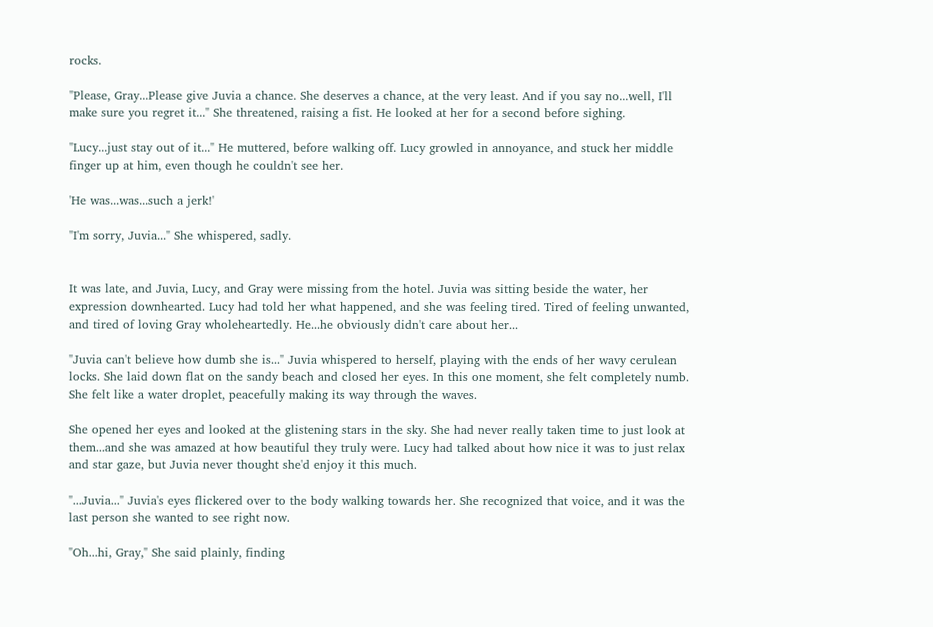rocks.

"Please, Gray...Please give Juvia a chance. She deserves a chance, at the very least. And if you say no...well, I'll make sure you regret it..." She threatened, raising a fist. He looked at her for a second before sighing.

"Lucy...just stay out of it..." He muttered, before walking off. Lucy growled in annoyance, and stuck her middle finger up at him, even though he couldn't see her.

'He was...was...such a jerk!'

"I'm sorry, Juvia..." She whispered, sadly.


It was late, and Juvia, Lucy, and Gray were missing from the hotel. Juvia was sitting beside the water, her expression downhearted. Lucy had told her what happened, and she was feeling tired. Tired of feeling unwanted, and tired of loving Gray wholeheartedly. He...he obviously didn't care about her...

"Juvia can't believe how dumb she is..." Juvia whispered to herself, playing with the ends of her wavy cerulean locks. She laid down flat on the sandy beach and closed her eyes. In this one moment, she felt completely numb. She felt like a water droplet, peacefully making its way through the waves.

She opened her eyes and looked at the glistening stars in the sky. She had never really taken time to just look at them...and she was amazed at how beautiful they truly were. Lucy had talked about how nice it was to just relax and star gaze, but Juvia never thought she'd enjoy it this much.

"...Juvia..." Juvia's eyes flickered over to the body walking towards her. She recognized that voice, and it was the last person she wanted to see right now.

"Oh...hi, Gray," She said plainly, finding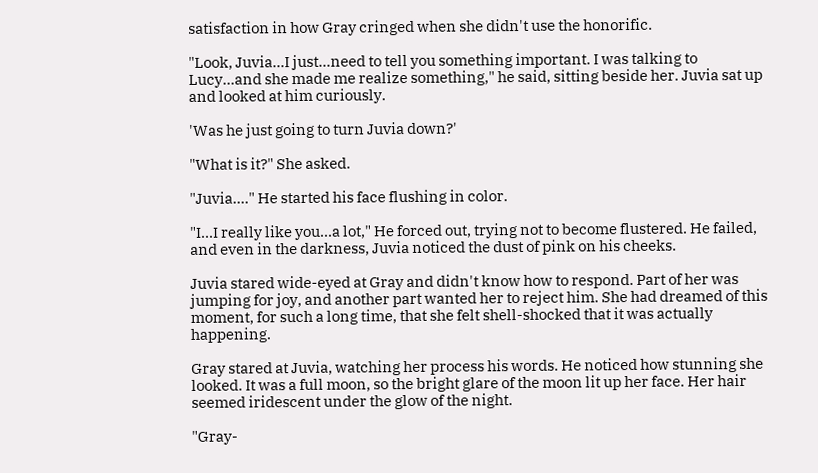satisfaction in how Gray cringed when she didn't use the honorific.

"Look, Juvia...I just...need to tell you something important. I was talking to Lucy...and she made me realize something," he said, sitting beside her. Juvia sat up and looked at him curiously.

'Was he just going to turn Juvia down?'

"What is it?" She asked.

"Juvia...." He started his face flushing in color.

"I...I really like you...a lot," He forced out, trying not to become flustered. He failed, and even in the darkness, Juvia noticed the dust of pink on his cheeks.

Juvia stared wide-eyed at Gray and didn't know how to respond. Part of her was jumping for joy, and another part wanted her to reject him. She had dreamed of this moment, for such a long time, that she felt shell-shocked that it was actually happening.

Gray stared at Juvia, watching her process his words. He noticed how stunning she looked. It was a full moon, so the bright glare of the moon lit up her face. Her hair seemed iridescent under the glow of the night.

"Gray-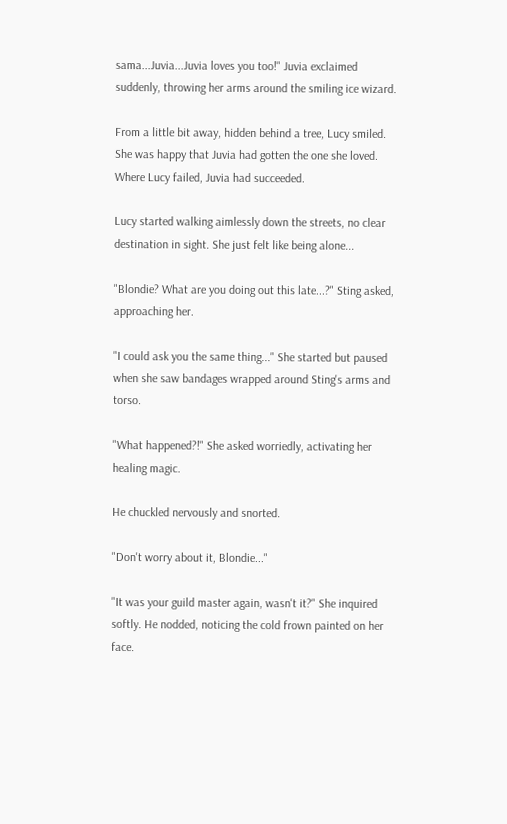sama...Juvia...Juvia loves you too!" Juvia exclaimed suddenly, throwing her arms around the smiling ice wizard.

From a little bit away, hidden behind a tree, Lucy smiled. She was happy that Juvia had gotten the one she loved. Where Lucy failed, Juvia had succeeded.

Lucy started walking aimlessly down the streets, no clear destination in sight. She just felt like being alone...

"Blondie? What are you doing out this late...?" Sting asked, approaching her.

"I could ask you the same thing..." She started but paused when she saw bandages wrapped around Sting's arms and torso.

"What happened?!" She asked worriedly, activating her healing magic.

He chuckled nervously and snorted.

"Don't worry about it, Blondie..."

"It was your guild master again, wasn't it?" She inquired softly. He nodded, noticing the cold frown painted on her face.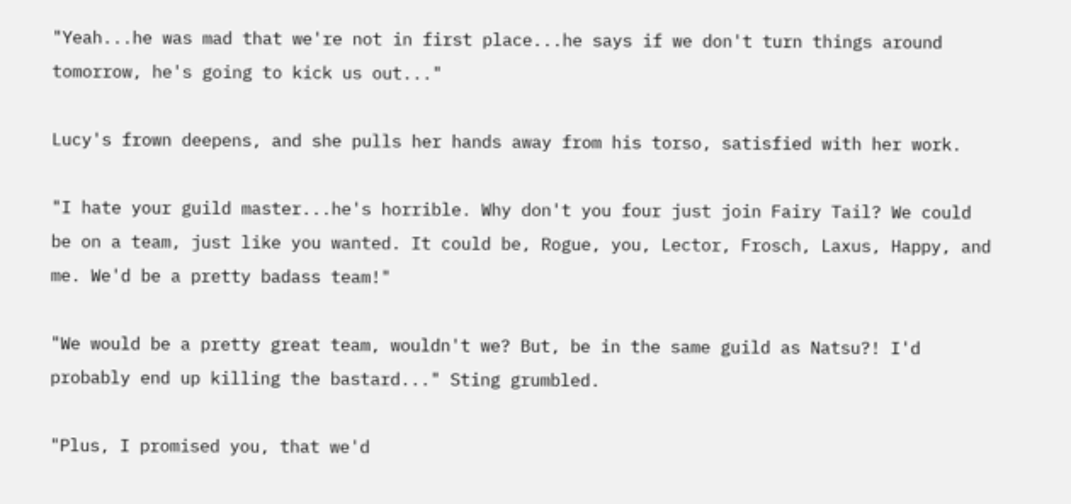"Yeah...he was mad that we're not in first place...he says if we don't turn things around tomorrow, he's going to kick us out..."

Lucy's frown deepens, and she pulls her hands away from his torso, satisfied with her work.

"I hate your guild master...he's horrible. Why don't you four just join Fairy Tail? We could be on a team, just like you wanted. It could be, Rogue, you, Lector, Frosch, Laxus, Happy, and me. We'd be a pretty badass team!"

"We would be a pretty great team, wouldn't we? But, be in the same guild as Natsu?! I'd probably end up killing the bastard..." Sting grumbled.

"Plus, I promised you, that we'd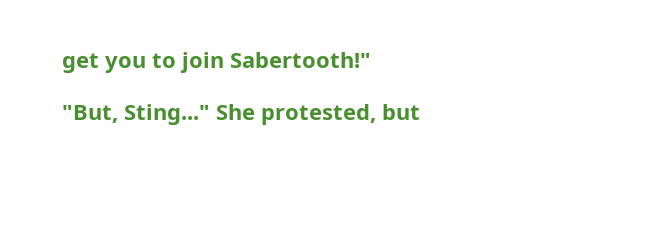get you to join Sabertooth!"

"But, Sting..." She protested, but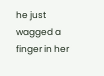he just wagged a finger in her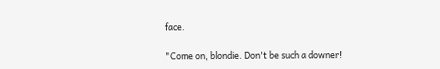face.

"Come on, blondie. Don't be such a downer!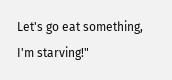Let's go eat something, I'm starving!"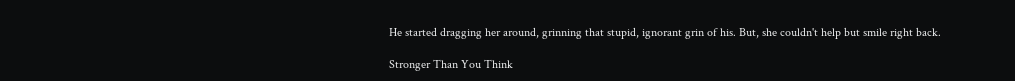He started dragging her around, grinning that stupid, ignorant grin of his. But, she couldn't help but smile right back.

Stronger Than You Think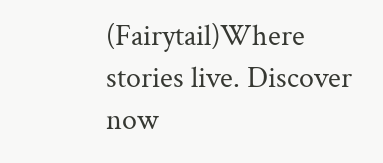(Fairytail)Where stories live. Discover now